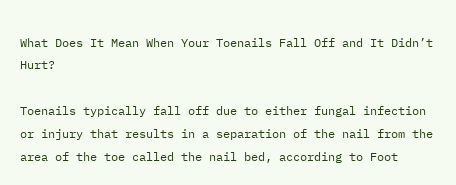What Does It Mean When Your Toenails Fall Off and It Didn’t Hurt?

Toenails typically fall off due to either fungal infection or injury that results in a separation of the nail from the area of the toe called the nail bed, according to Foot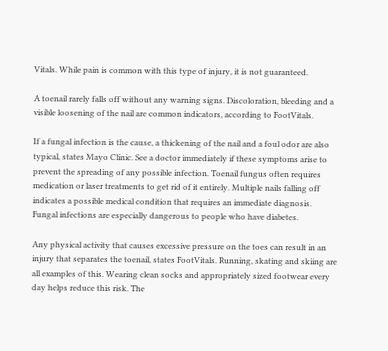Vitals. While pain is common with this type of injury, it is not guaranteed.

A toenail rarely falls off without any warning signs. Discoloration, bleeding and a visible loosening of the nail are common indicators, according to FootVitals.

If a fungal infection is the cause, a thickening of the nail and a foul odor are also typical, states Mayo Clinic. See a doctor immediately if these symptoms arise to prevent the spreading of any possible infection. Toenail fungus often requires medication or laser treatments to get rid of it entirely. Multiple nails falling off indicates a possible medical condition that requires an immediate diagnosis. Fungal infections are especially dangerous to people who have diabetes.

Any physical activity that causes excessive pressure on the toes can result in an injury that separates the toenail, states FootVitals. Running, skating and skiing are all examples of this. Wearing clean socks and appropriately sized footwear every day helps reduce this risk. The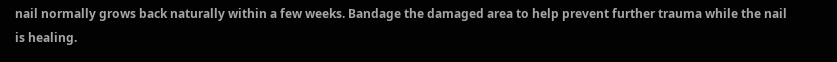nail normally grows back naturally within a few weeks. Bandage the damaged area to help prevent further trauma while the nail is healing.